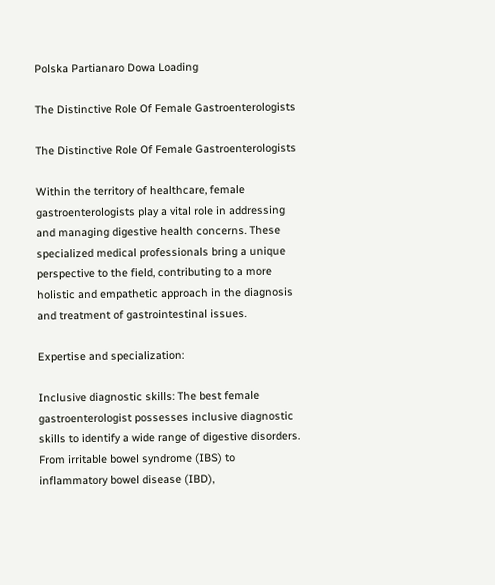Polska Partianaro Dowa Loading

The Distinctive Role Of Female Gastroenterologists

The Distinctive Role Of Female Gastroenterologists

Within the territory of healthcare, female gastroenterologists play a vital role in addressing and managing digestive health concerns. These specialized medical professionals bring a unique perspective to the field, contributing to a more holistic and empathetic approach in the diagnosis and treatment of gastrointestinal issues.

Expertise and specialization:

Inclusive diagnostic skills: The best female gastroenterologist possesses inclusive diagnostic skills to identify a wide range of digestive disorders. From irritable bowel syndrome (IBS) to inflammatory bowel disease (IBD),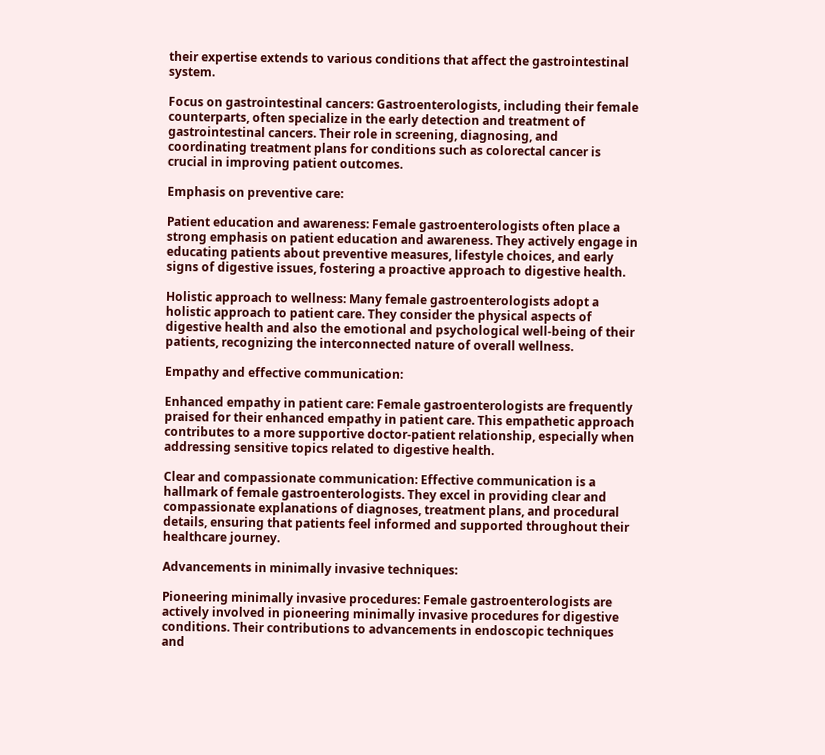their expertise extends to various conditions that affect the gastrointestinal system.

Focus on gastrointestinal cancers: Gastroenterologists, including their female counterparts, often specialize in the early detection and treatment of gastrointestinal cancers. Their role in screening, diagnosing, and coordinating treatment plans for conditions such as colorectal cancer is crucial in improving patient outcomes.

Emphasis on preventive care:

Patient education and awareness: Female gastroenterologists often place a strong emphasis on patient education and awareness. They actively engage in educating patients about preventive measures, lifestyle choices, and early signs of digestive issues, fostering a proactive approach to digestive health.

Holistic approach to wellness: Many female gastroenterologists adopt a holistic approach to patient care. They consider the physical aspects of digestive health and also the emotional and psychological well-being of their patients, recognizing the interconnected nature of overall wellness.

Empathy and effective communication:

Enhanced empathy in patient care: Female gastroenterologists are frequently praised for their enhanced empathy in patient care. This empathetic approach contributes to a more supportive doctor-patient relationship, especially when addressing sensitive topics related to digestive health.

Clear and compassionate communication: Effective communication is a hallmark of female gastroenterologists. They excel in providing clear and compassionate explanations of diagnoses, treatment plans, and procedural details, ensuring that patients feel informed and supported throughout their healthcare journey.

Advancements in minimally invasive techniques:

Pioneering minimally invasive procedures: Female gastroenterologists are actively involved in pioneering minimally invasive procedures for digestive conditions. Their contributions to advancements in endoscopic techniques and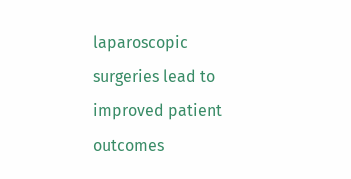laparoscopic surgeries lead to improved patient outcomes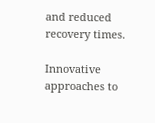and reduced recovery times.

Innovative approaches to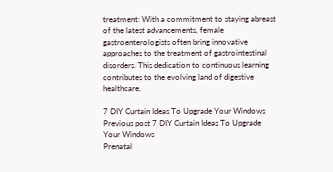treatment: With a commitment to staying abreast of the latest advancements, female gastroenterologists often bring innovative approaches to the treatment of gastrointestinal disorders. This dedication to continuous learning contributes to the evolving land of digestive healthcare.

7 DIY Curtain Ideas To Upgrade Your Windows Previous post 7 DIY Curtain Ideas To Upgrade Your Windows
Prenatal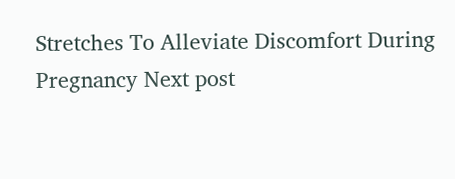Stretches To Alleviate Discomfort During Pregnancy Next post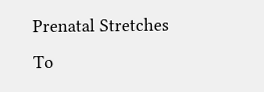Prenatal Stretches To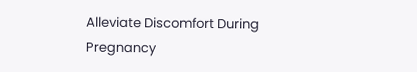Alleviate Discomfort During Pregnancy